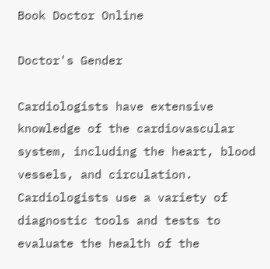Book Doctor Online

Doctor's Gender

Cardiologists have extensive knowledge of the cardiovascular system, including the heart, blood vessels, and circulation. Cardiologists use a variety of diagnostic tools and tests to evaluate the health of the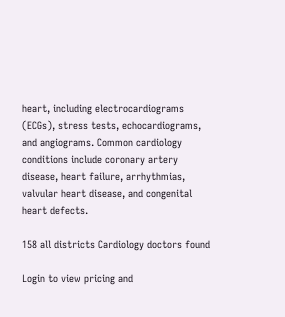heart, including electrocardiograms (ECGs), stress tests, echocardiograms, and angiograms. Common cardiology conditions include coronary artery disease, heart failure, arrhythmias, valvular heart disease, and congenital heart defects.

158 all districts Cardiology doctors found

Login to view pricing and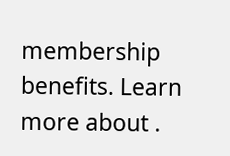membership benefits. Learn more about .